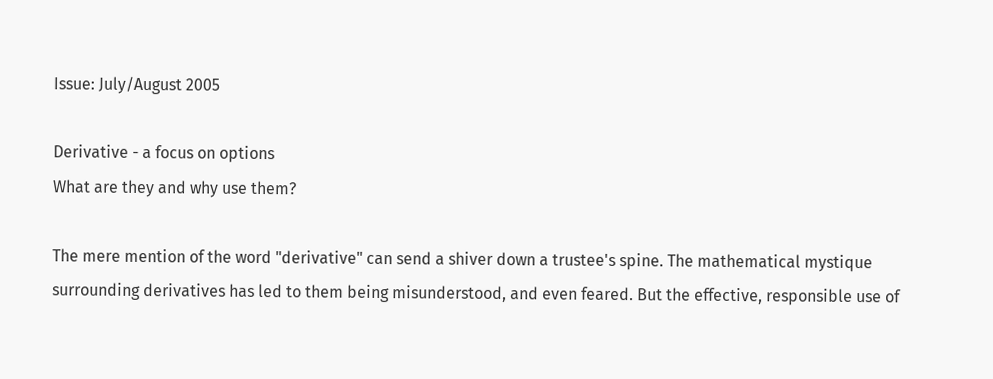Issue: July/August 2005

Derivative - a focus on options
What are they and why use them?

The mere mention of the word "derivative" can send a shiver down a trustee's spine. The mathematical mystique surrounding derivatives has led to them being misunderstood, and even feared. But the effective, responsible use of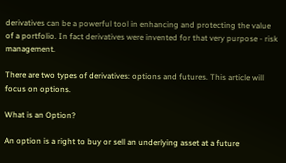derivatives can be a powerful tool in enhancing and protecting the value of a portfolio. In fact derivatives were invented for that very purpose - risk management.

There are two types of derivatives: options and futures. This article will focus on options.

What is an Option?

An option is a right to buy or sell an underlying asset at a future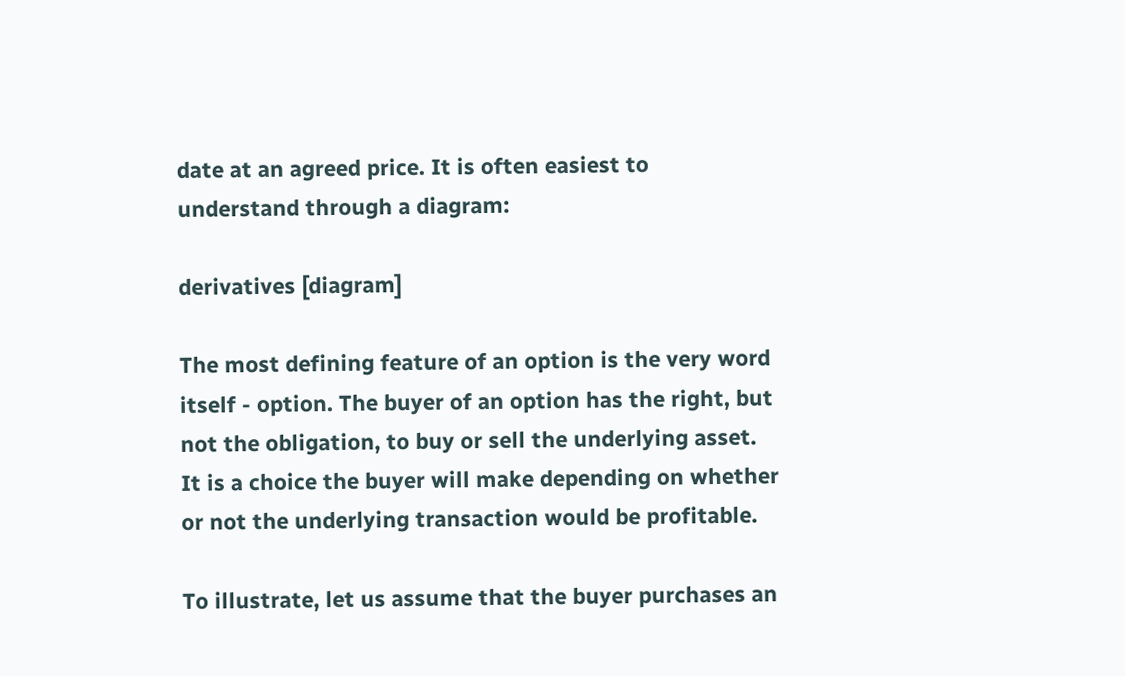date at an agreed price. It is often easiest to understand through a diagram:

derivatives [diagram]

The most defining feature of an option is the very word itself - option. The buyer of an option has the right, but not the obligation, to buy or sell the underlying asset. It is a choice the buyer will make depending on whether or not the underlying transaction would be profitable.

To illustrate, let us assume that the buyer purchases an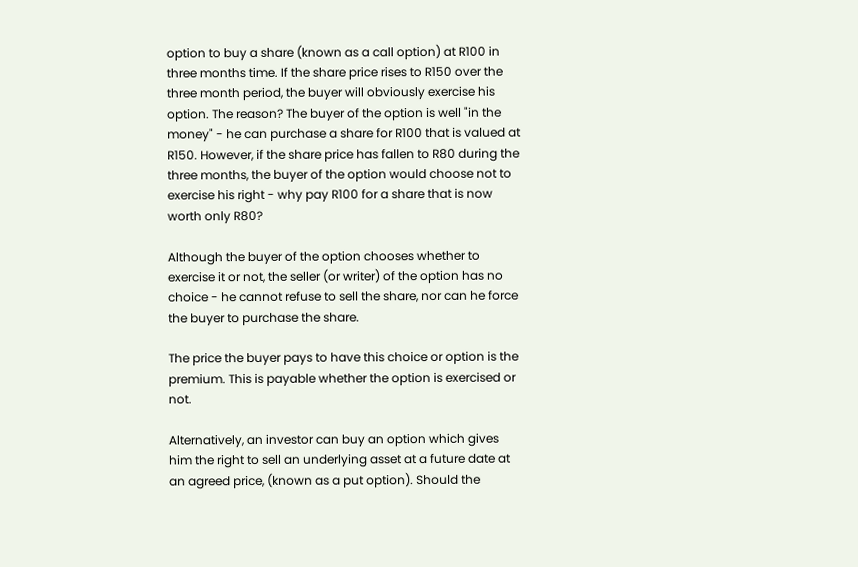option to buy a share (known as a call option) at R100 in three months time. If the share price rises to R150 over the three month period, the buyer will obviously exercise his option. The reason? The buyer of the option is well "in the money" - he can purchase a share for R100 that is valued at R150. However, if the share price has fallen to R80 during the three months, the buyer of the option would choose not to exercise his right - why pay R100 for a share that is now worth only R80?

Although the buyer of the option chooses whether to exercise it or not, the seller (or writer) of the option has no choice - he cannot refuse to sell the share, nor can he force the buyer to purchase the share.

The price the buyer pays to have this choice or option is the premium. This is payable whether the option is exercised or not.

Alternatively, an investor can buy an option which gives him the right to sell an underlying asset at a future date at an agreed price, (known as a put option). Should the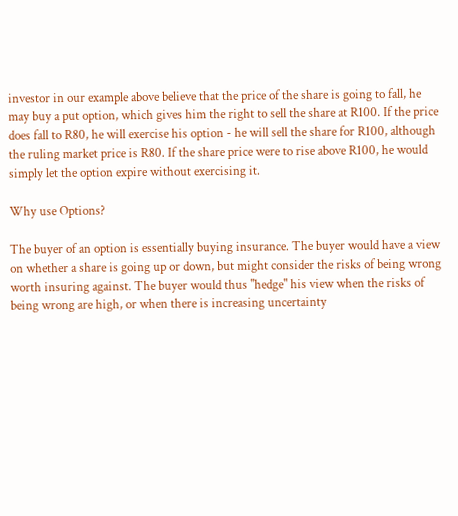investor in our example above believe that the price of the share is going to fall, he may buy a put option, which gives him the right to sell the share at R100. If the price does fall to R80, he will exercise his option - he will sell the share for R100, although the ruling market price is R80. If the share price were to rise above R100, he would simply let the option expire without exercising it.

Why use Options?

The buyer of an option is essentially buying insurance. The buyer would have a view on whether a share is going up or down, but might consider the risks of being wrong worth insuring against. The buyer would thus "hedge" his view when the risks of being wrong are high, or when there is increasing uncertainty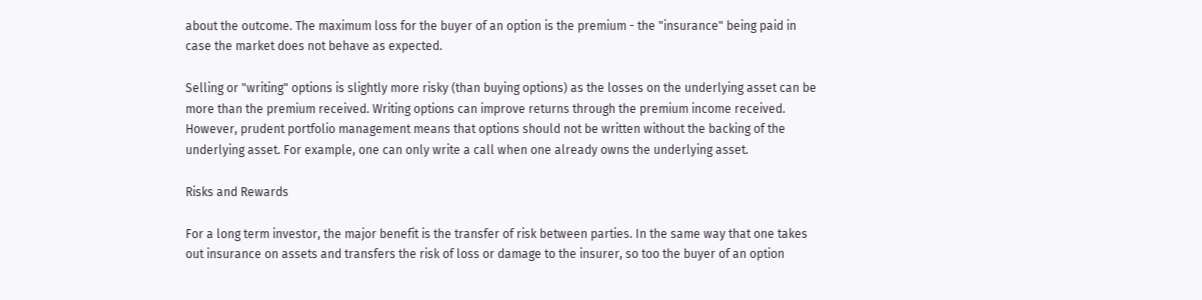about the outcome. The maximum loss for the buyer of an option is the premium - the "insurance" being paid in case the market does not behave as expected.

Selling or "writing" options is slightly more risky (than buying options) as the losses on the underlying asset can be more than the premium received. Writing options can improve returns through the premium income received. However, prudent portfolio management means that options should not be written without the backing of the underlying asset. For example, one can only write a call when one already owns the underlying asset.

Risks and Rewards

For a long term investor, the major benefit is the transfer of risk between parties. In the same way that one takes out insurance on assets and transfers the risk of loss or damage to the insurer, so too the buyer of an option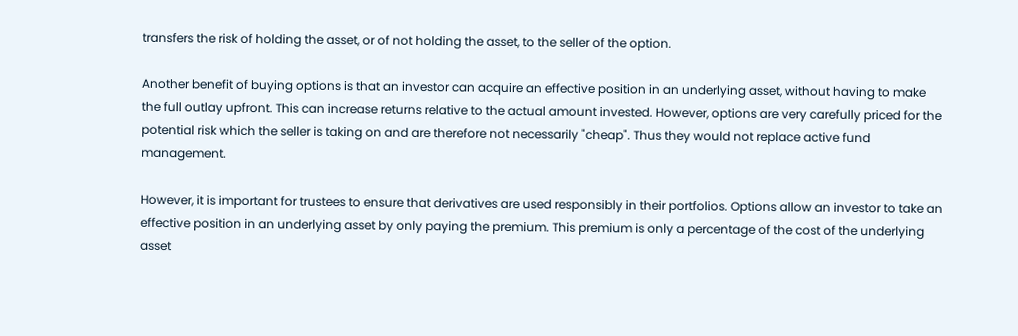transfers the risk of holding the asset, or of not holding the asset, to the seller of the option.

Another benefit of buying options is that an investor can acquire an effective position in an underlying asset, without having to make the full outlay upfront. This can increase returns relative to the actual amount invested. However, options are very carefully priced for the potential risk which the seller is taking on and are therefore not necessarily "cheap". Thus they would not replace active fund management.

However, it is important for trustees to ensure that derivatives are used responsibly in their portfolios. Options allow an investor to take an effective position in an underlying asset by only paying the premium. This premium is only a percentage of the cost of the underlying asset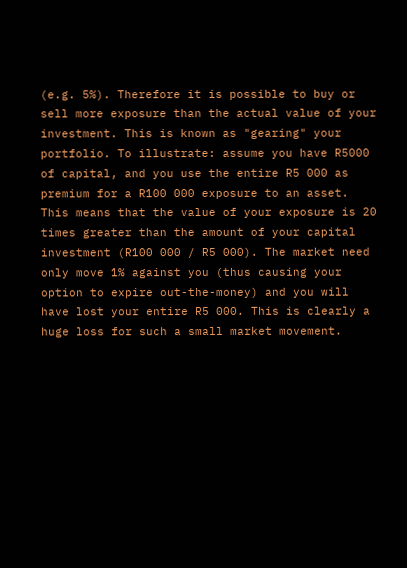(e.g. 5%). Therefore it is possible to buy or sell more exposure than the actual value of your investment. This is known as "gearing" your portfolio. To illustrate: assume you have R5000 of capital, and you use the entire R5 000 as premium for a R100 000 exposure to an asset. This means that the value of your exposure is 20 times greater than the amount of your capital investment (R100 000 / R5 000). The market need only move 1% against you (thus causing your option to expire out-the-money) and you will have lost your entire R5 000. This is clearly a huge loss for such a small market movement.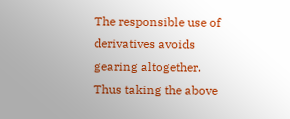The responsible use of derivatives avoids gearing altogether. Thus taking the above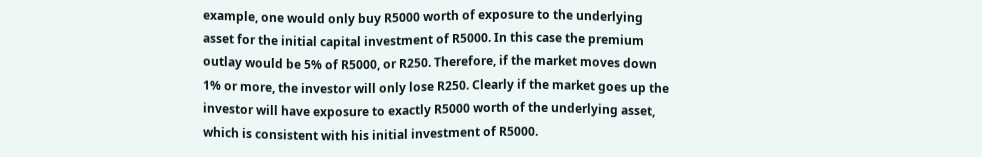example, one would only buy R5000 worth of exposure to the underlying asset for the initial capital investment of R5000. In this case the premium outlay would be 5% of R5000, or R250. Therefore, if the market moves down 1% or more, the investor will only lose R250. Clearly if the market goes up the investor will have exposure to exactly R5000 worth of the underlying asset, which is consistent with his initial investment of R5000.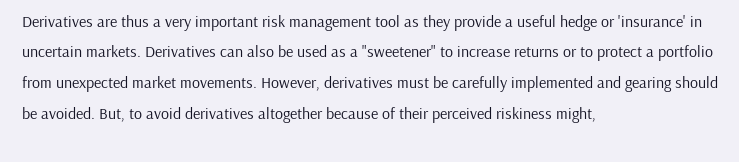Derivatives are thus a very important risk management tool as they provide a useful hedge or 'insurance' in uncertain markets. Derivatives can also be used as a "sweetener" to increase returns or to protect a portfolio from unexpected market movements. However, derivatives must be carefully implemented and gearing should be avoided. But, to avoid derivatives altogether because of their perceived riskiness might,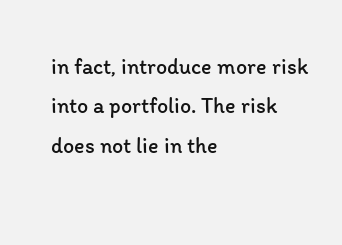in fact, introduce more risk into a portfolio. The risk does not lie in the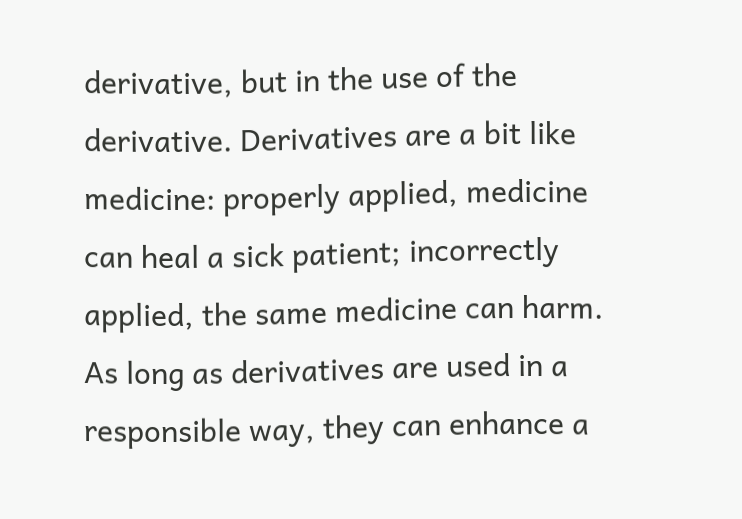derivative, but in the use of the derivative. Derivatives are a bit like medicine: properly applied, medicine can heal a sick patient; incorrectly applied, the same medicine can harm. As long as derivatives are used in a responsible way, they can enhance a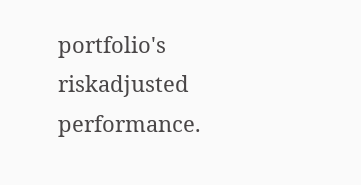portfolio's riskadjusted performance.